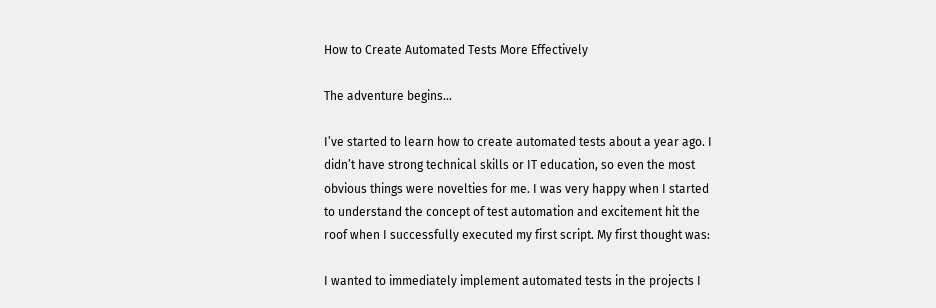How to Create Automated Tests More Effectively

The adventure begins…

I’ve started to learn how to create automated tests about a year ago. I didn’t have strong technical skills or IT education, so even the most obvious things were novelties for me. I was very happy when I started to understand the concept of test automation and excitement hit the roof when I successfully executed my first script. My first thought was:

I wanted to immediately implement automated tests in the projects I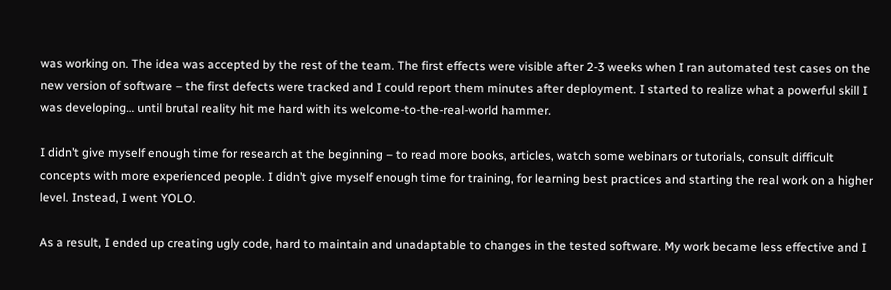was working on. The idea was accepted by the rest of the team. The first effects were visible after 2-3 weeks when I ran automated test cases on the new version of software – the first defects were tracked and I could report them minutes after deployment. I started to realize what a powerful skill I was developing… until brutal reality hit me hard with its welcome-to-the-real-world hammer.

I didn’t give myself enough time for research at the beginning – to read more books, articles, watch some webinars or tutorials, consult difficult concepts with more experienced people. I didn’t give myself enough time for training, for learning best practices and starting the real work on a higher level. Instead, I went YOLO.

As a result, I ended up creating ugly code, hard to maintain and unadaptable to changes in the tested software. My work became less effective and I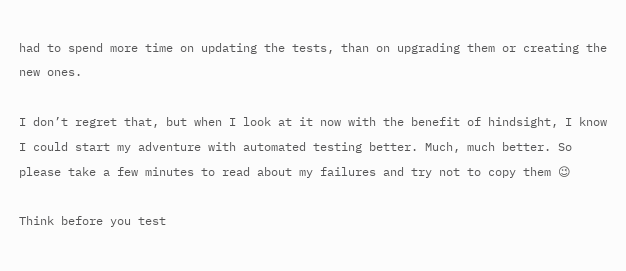had to spend more time on updating the tests, than on upgrading them or creating the new ones.

I don’t regret that, but when I look at it now with the benefit of hindsight, I know I could start my adventure with automated testing better. Much, much better. So please take a few minutes to read about my failures and try not to copy them 😉

Think before you test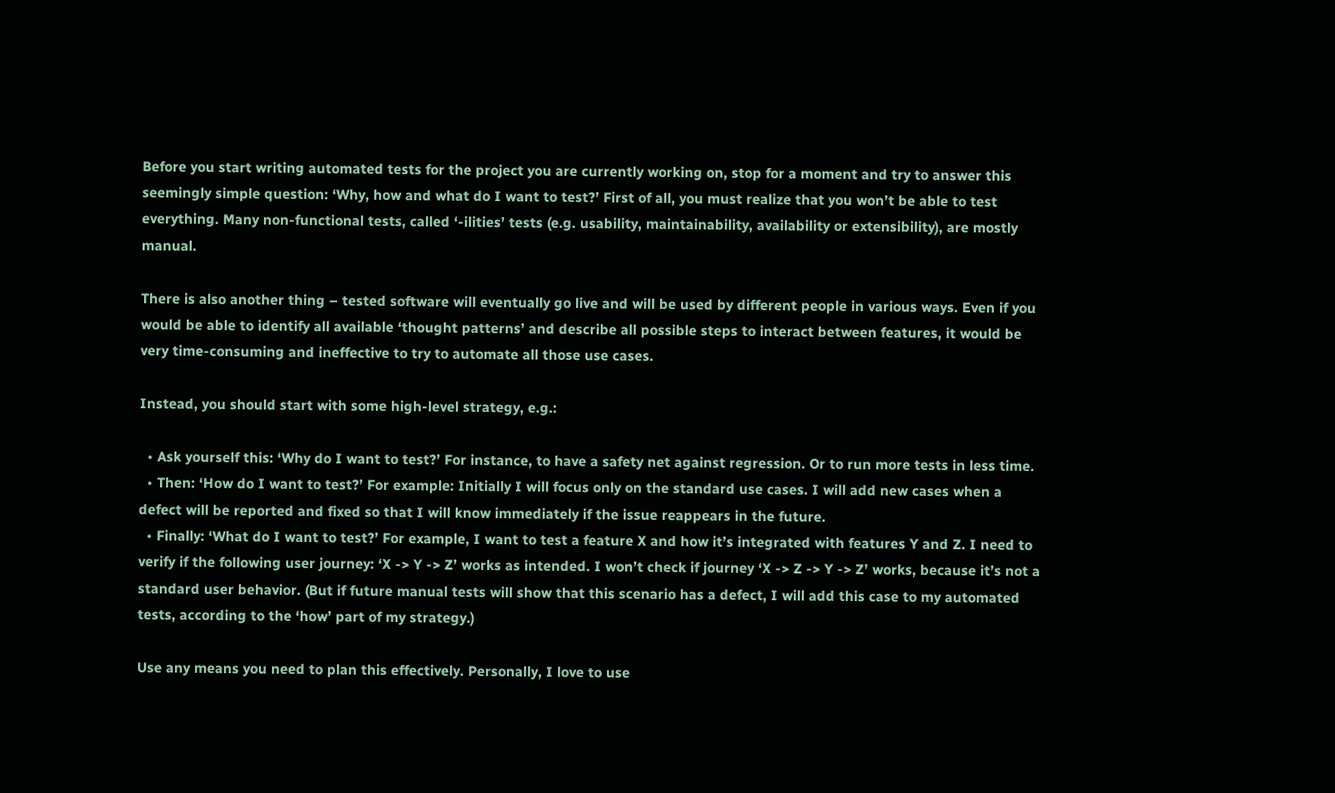Before you start writing automated tests for the project you are currently working on, stop for a moment and try to answer this seemingly simple question: ‘Why, how and what do I want to test?’ First of all, you must realize that you won’t be able to test everything. Many non-functional tests, called ‘-ilities’ tests (e.g. usability, maintainability, availability or extensibility), are mostly manual.

There is also another thing – tested software will eventually go live and will be used by different people in various ways. Even if you would be able to identify all available ‘thought patterns’ and describe all possible steps to interact between features, it would be very time-consuming and ineffective to try to automate all those use cases.

Instead, you should start with some high-level strategy, e.g.:

  • Ask yourself this: ‘Why do I want to test?’ For instance, to have a safety net against regression. Or to run more tests in less time.
  • Then: ‘How do I want to test?’ For example: Initially I will focus only on the standard use cases. I will add new cases when a defect will be reported and fixed so that I will know immediately if the issue reappears in the future.
  • Finally: ‘What do I want to test?’ For example, I want to test a feature X and how it’s integrated with features Y and Z. I need to verify if the following user journey: ‘X -> Y -> Z’ works as intended. I won’t check if journey ‘X -> Z -> Y -> Z’ works, because it’s not a standard user behavior. (But if future manual tests will show that this scenario has a defect, I will add this case to my automated tests, according to the ‘how’ part of my strategy.)

Use any means you need to plan this effectively. Personally, I love to use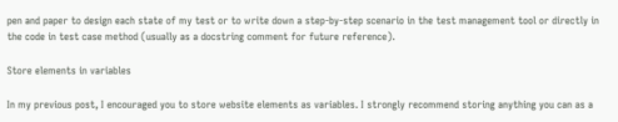pen and paper to design each state of my test or to write down a step-by-step scenario in the test management tool or directly in the code in test case method (usually as a docstring comment for future reference).

Store elements in variables

In my previous post, I encouraged you to store website elements as variables. I strongly recommend storing anything you can as a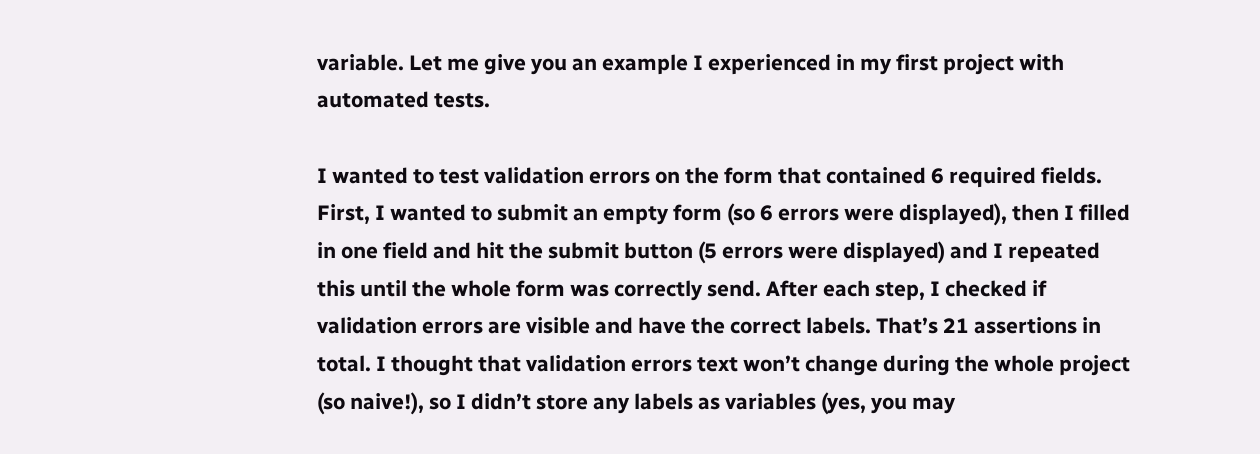variable. Let me give you an example I experienced in my first project with automated tests.

I wanted to test validation errors on the form that contained 6 required fields. First, I wanted to submit an empty form (so 6 errors were displayed), then I filled in one field and hit the submit button (5 errors were displayed) and I repeated this until the whole form was correctly send. After each step, I checked if validation errors are visible and have the correct labels. That’s 21 assertions in total. I thought that validation errors text won’t change during the whole project (so naive!), so I didn’t store any labels as variables (yes, you may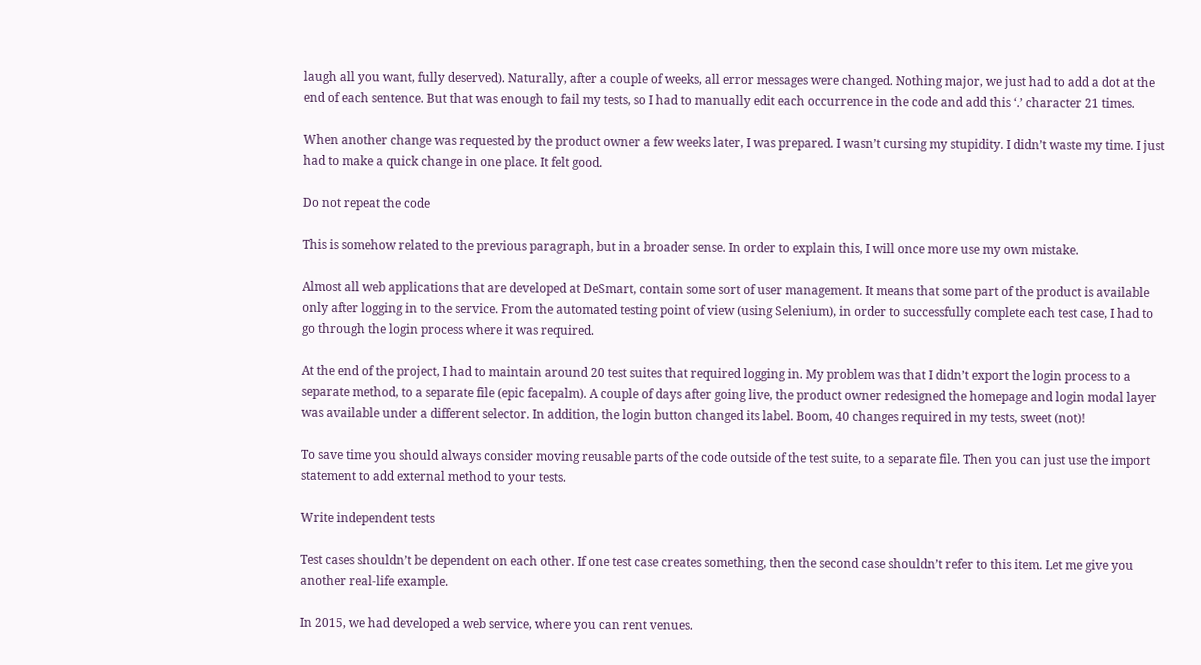laugh all you want, fully deserved). Naturally, after a couple of weeks, all error messages were changed. Nothing major, we just had to add a dot at the end of each sentence. But that was enough to fail my tests, so I had to manually edit each occurrence in the code and add this ‘.’ character 21 times.

When another change was requested by the product owner a few weeks later, I was prepared. I wasn’t cursing my stupidity. I didn’t waste my time. I just had to make a quick change in one place. It felt good.

Do not repeat the code

This is somehow related to the previous paragraph, but in a broader sense. In order to explain this, I will once more use my own mistake.

Almost all web applications that are developed at DeSmart, contain some sort of user management. It means that some part of the product is available only after logging in to the service. From the automated testing point of view (using Selenium), in order to successfully complete each test case, I had to go through the login process where it was required.

At the end of the project, I had to maintain around 20 test suites that required logging in. My problem was that I didn’t export the login process to a separate method, to a separate file (epic facepalm). A couple of days after going live, the product owner redesigned the homepage and login modal layer was available under a different selector. In addition, the login button changed its label. Boom, 40 changes required in my tests, sweet (not)!

To save time you should always consider moving reusable parts of the code outside of the test suite, to a separate file. Then you can just use the import statement to add external method to your tests.

Write independent tests

Test cases shouldn’t be dependent on each other. If one test case creates something, then the second case shouldn’t refer to this item. Let me give you another real-life example.

In 2015, we had developed a web service, where you can rent venues.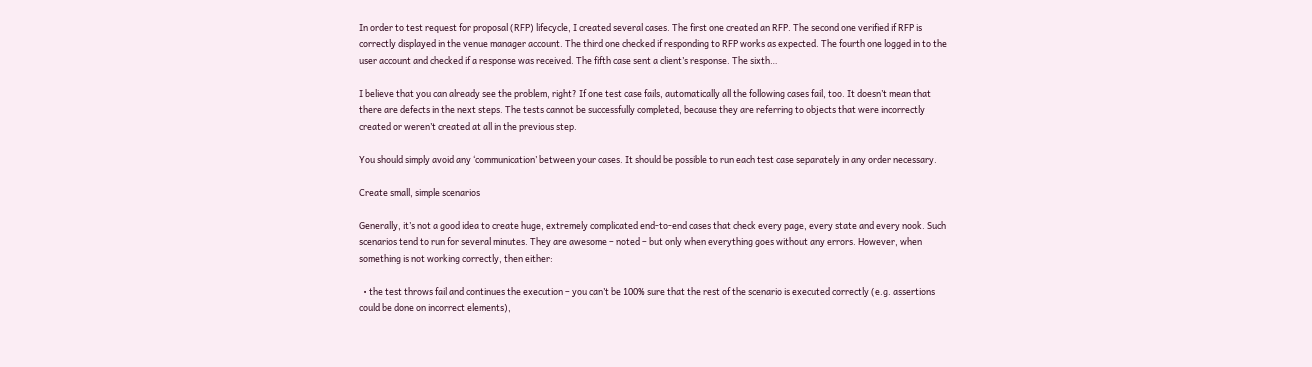In order to test request for proposal (RFP) lifecycle, I created several cases. The first one created an RFP. The second one verified if RFP is correctly displayed in the venue manager account. The third one checked if responding to RFP works as expected. The fourth one logged in to the user account and checked if a response was received. The fifth case sent a client’s response. The sixth…

I believe that you can already see the problem, right? If one test case fails, automatically all the following cases fail, too. It doesn’t mean that there are defects in the next steps. The tests cannot be successfully completed, because they are referring to objects that were incorrectly created or weren’t created at all in the previous step.

You should simply avoid any ‘communication’ between your cases. It should be possible to run each test case separately in any order necessary.

Create small, simple scenarios

Generally, it’s not a good idea to create huge, extremely complicated end-to-end cases that check every page, every state and every nook. Such scenarios tend to run for several minutes. They are awesome – noted – but only when everything goes without any errors. However, when something is not working correctly, then either:

  • the test throws fail and continues the execution – you can’t be 100% sure that the rest of the scenario is executed correctly (e.g. assertions could be done on incorrect elements),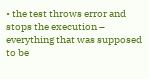• the test throws error and stops the execution – everything that was supposed to be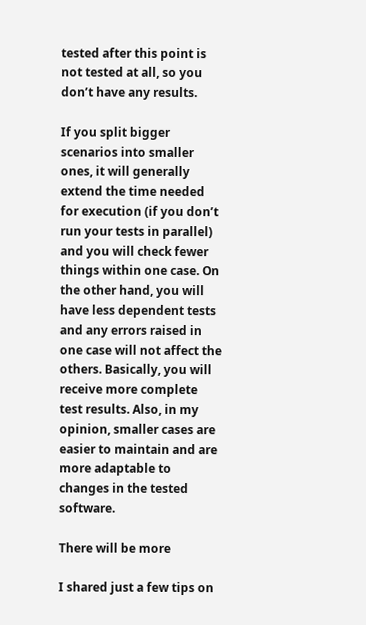tested after this point is not tested at all, so you don’t have any results.

If you split bigger scenarios into smaller ones, it will generally extend the time needed for execution (if you don’t run your tests in parallel) and you will check fewer things within one case. On the other hand, you will have less dependent tests and any errors raised in one case will not affect the others. Basically, you will receive more complete test results. Also, in my opinion, smaller cases are easier to maintain and are more adaptable to changes in the tested software.

There will be more

I shared just a few tips on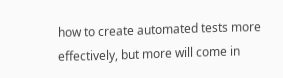how to create automated tests more effectively, but more will come in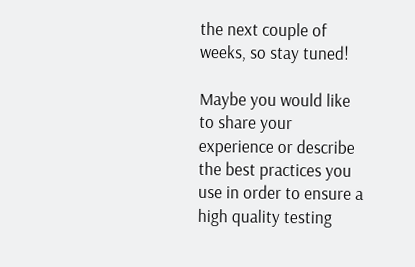the next couple of weeks, so stay tuned!

Maybe you would like to share your experience or describe the best practices you use in order to ensure a high quality testing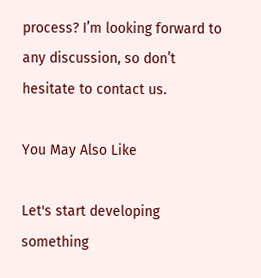process? I’m looking forward to any discussion, so don’t hesitate to contact us.

You May Also Like

Let's start developing something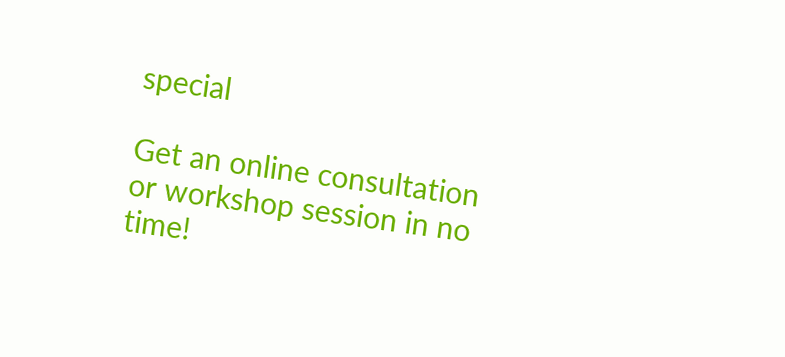special

Get an online consultation or workshop session in no time!